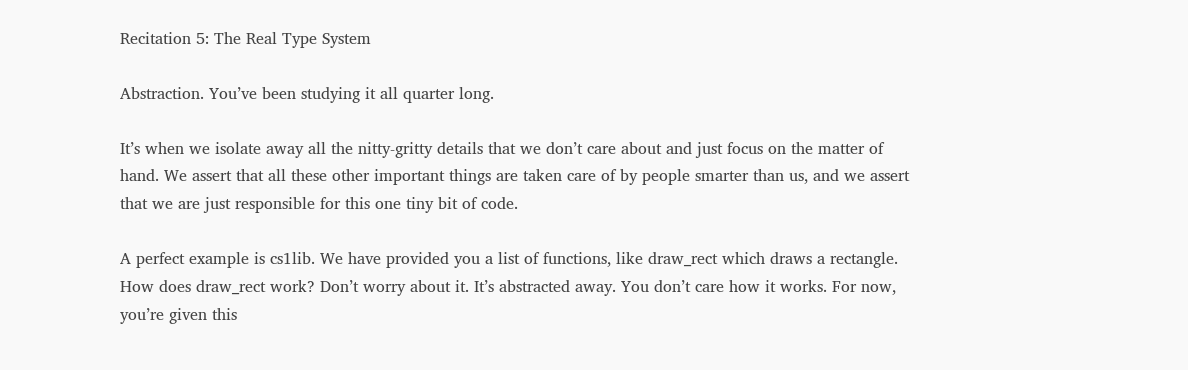Recitation 5: The Real Type System

Abstraction. You’ve been studying it all quarter long.

It’s when we isolate away all the nitty-gritty details that we don’t care about and just focus on the matter of hand. We assert that all these other important things are taken care of by people smarter than us, and we assert that we are just responsible for this one tiny bit of code.

A perfect example is cs1lib. We have provided you a list of functions, like draw_rect which draws a rectangle. How does draw_rect work? Don’t worry about it. It’s abstracted away. You don’t care how it works. For now, you’re given this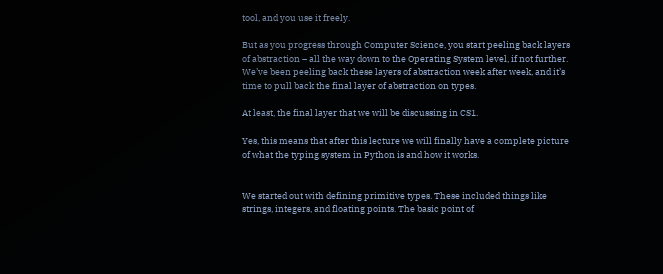tool, and you use it freely.

But as you progress through Computer Science, you start peeling back layers of abstraction – all the way down to the Operating System level, if not further. We’ve been peeling back these layers of abstraction week after week, and it’s time to pull back the final layer of abstraction on types.

At least, the final layer that we will be discussing in CS1.

Yes, this means that after this lecture we will finally have a complete picture of what the typing system in Python is and how it works.


We started out with defining primitive types. These included things like strings, integers, and floating points. The basic point of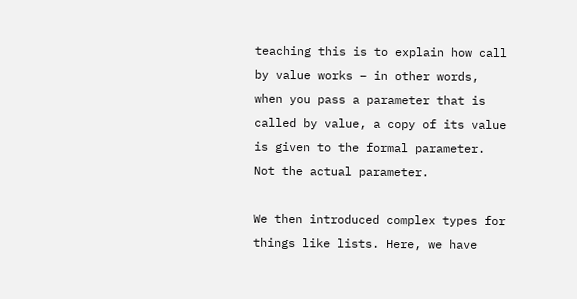teaching this is to explain how call by value works – in other words, when you pass a parameter that is called by value, a copy of its value is given to the formal parameter. Not the actual parameter.

We then introduced complex types for things like lists. Here, we have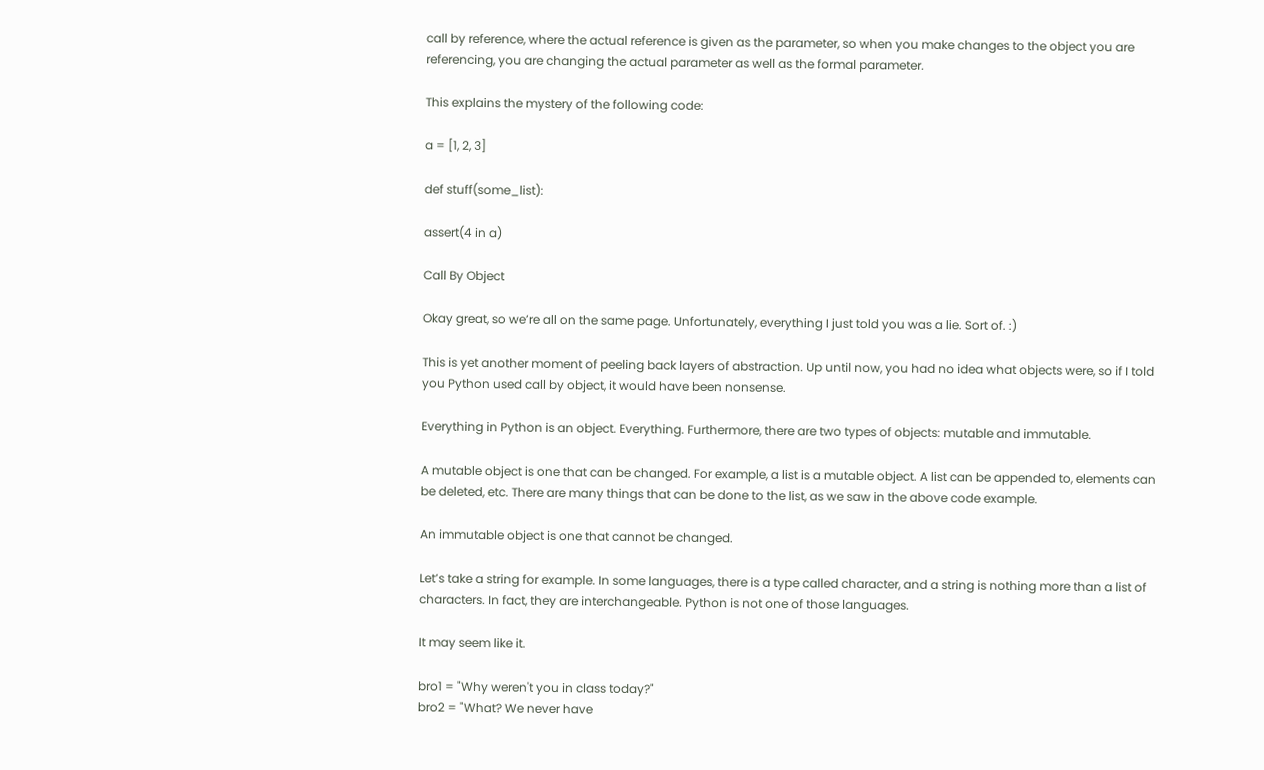call by reference, where the actual reference is given as the parameter, so when you make changes to the object you are referencing, you are changing the actual parameter as well as the formal parameter.

This explains the mystery of the following code:

a = [1, 2, 3]

def stuff(some_list):

assert(4 in a)

Call By Object

Okay great, so we’re all on the same page. Unfortunately, everything I just told you was a lie. Sort of. :)

This is yet another moment of peeling back layers of abstraction. Up until now, you had no idea what objects were, so if I told you Python used call by object, it would have been nonsense.

Everything in Python is an object. Everything. Furthermore, there are two types of objects: mutable and immutable.

A mutable object is one that can be changed. For example, a list is a mutable object. A list can be appended to, elements can be deleted, etc. There are many things that can be done to the list, as we saw in the above code example.

An immutable object is one that cannot be changed.

Let’s take a string for example. In some languages, there is a type called character, and a string is nothing more than a list of characters. In fact, they are interchangeable. Python is not one of those languages.

It may seem like it.

bro1 = "Why weren't you in class today?"
bro2 = "What? We never have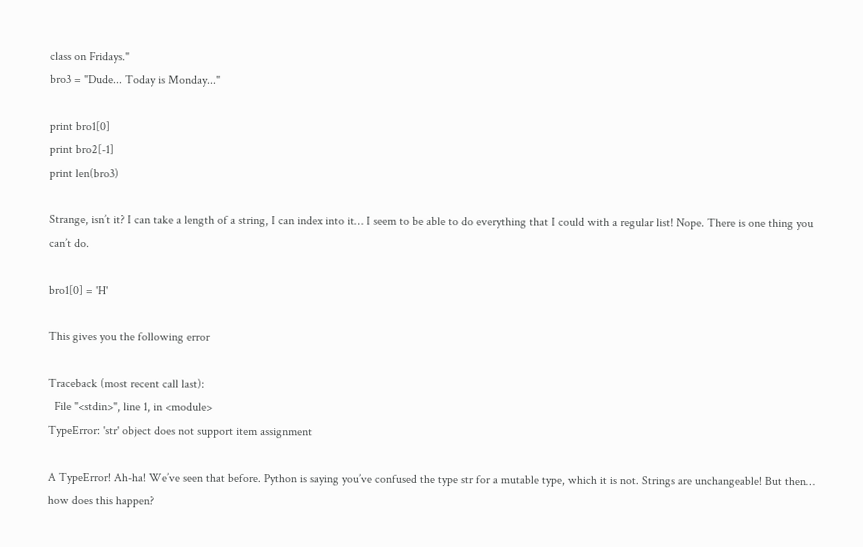class on Fridays."
bro3 = "Dude... Today is Monday..."

print bro1[0]
print bro2[-1]
print len(bro3)

Strange, isn’t it? I can take a length of a string, I can index into it… I seem to be able to do everything that I could with a regular list! Nope. There is one thing you can’t do.

bro1[0] = 'H'

This gives you the following error

Traceback (most recent call last):
  File "<stdin>", line 1, in <module>
TypeError: 'str' object does not support item assignment

A TypeError! Ah-ha! We’ve seen that before. Python is saying you’ve confused the type str for a mutable type, which it is not. Strings are unchangeable! But then… how does this happen?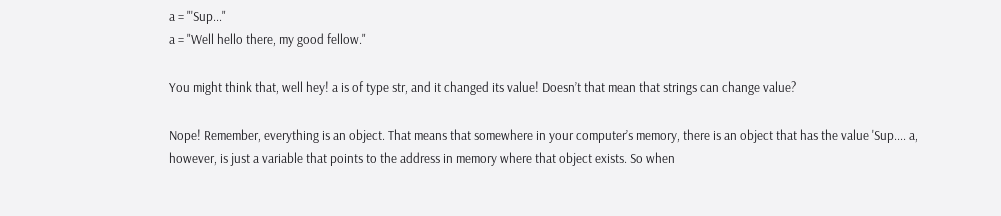a = "'Sup..."
a = "Well hello there, my good fellow."

You might think that, well hey! a is of type str, and it changed its value! Doesn’t that mean that strings can change value?

Nope! Remember, everything is an object. That means that somewhere in your computer’s memory, there is an object that has the value 'Sup.... a, however, is just a variable that points to the address in memory where that object exists. So when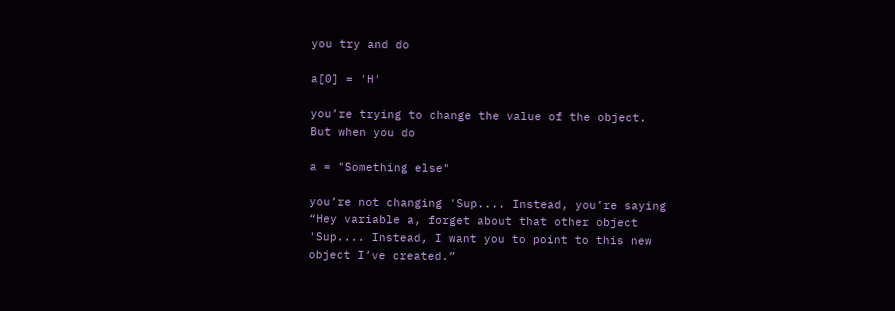you try and do

a[0] = 'H'

you’re trying to change the value of the object. But when you do

a = "Something else"

you’re not changing 'Sup.... Instead, you’re saying “Hey variable a, forget about that other object 'Sup.... Instead, I want you to point to this new object I’ve created.”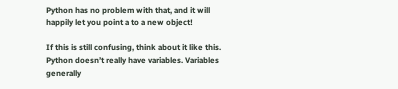Python has no problem with that, and it will happily let you point a to a new object!

If this is still confusing, think about it like this. Python doesn’t really have variables. Variables generally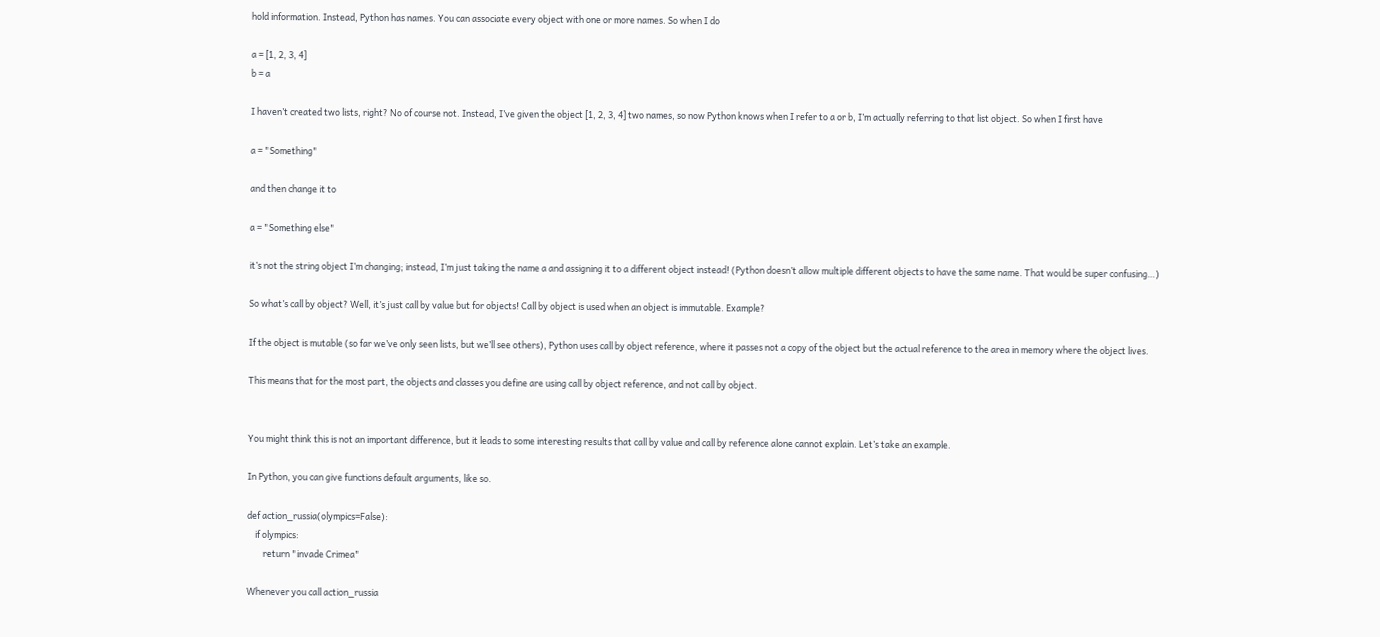hold information. Instead, Python has names. You can associate every object with one or more names. So when I do

a = [1, 2, 3, 4]
b = a

I haven’t created two lists, right? No of course not. Instead, I’ve given the object [1, 2, 3, 4] two names, so now Python knows when I refer to a or b, I’m actually referring to that list object. So when I first have

a = "Something"

and then change it to

a = "Something else"

it’s not the string object I’m changing; instead, I’m just taking the name a and assigning it to a different object instead! (Python doesn’t allow multiple different objects to have the same name. That would be super confusing…)

So what’s call by object? Well, it’s just call by value but for objects! Call by object is used when an object is immutable. Example?

If the object is mutable (so far we’ve only seen lists, but we’ll see others), Python uses call by object reference, where it passes not a copy of the object but the actual reference to the area in memory where the object lives.

This means that for the most part, the objects and classes you define are using call by object reference, and not call by object.


You might think this is not an important difference, but it leads to some interesting results that call by value and call by reference alone cannot explain. Let’s take an example.

In Python, you can give functions default arguments, like so.

def action_russia(olympics=False):
    if olympics:
        return "invade Crimea"

Whenever you call action_russia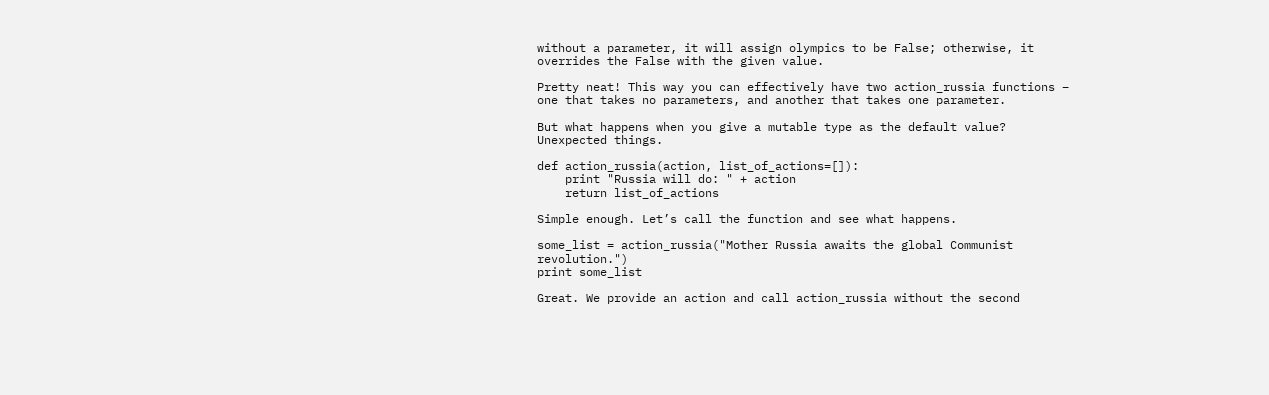without a parameter, it will assign olympics to be False; otherwise, it overrides the False with the given value.

Pretty neat! This way you can effectively have two action_russia functions – one that takes no parameters, and another that takes one parameter.

But what happens when you give a mutable type as the default value? Unexpected things.

def action_russia(action, list_of_actions=[]):
    print "Russia will do: " + action
    return list_of_actions

Simple enough. Let’s call the function and see what happens.

some_list = action_russia("Mother Russia awaits the global Communist revolution.")
print some_list

Great. We provide an action and call action_russia without the second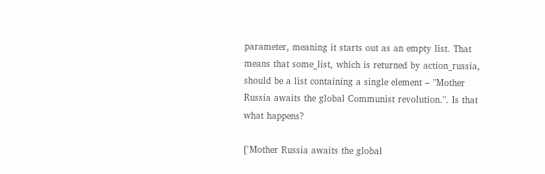parameter, meaning it starts out as an empty list. That means that some_list, which is returned by action_russia, should be a list containing a single element – "Mother Russia awaits the global Communist revolution.". Is that what happens?

['Mother Russia awaits the global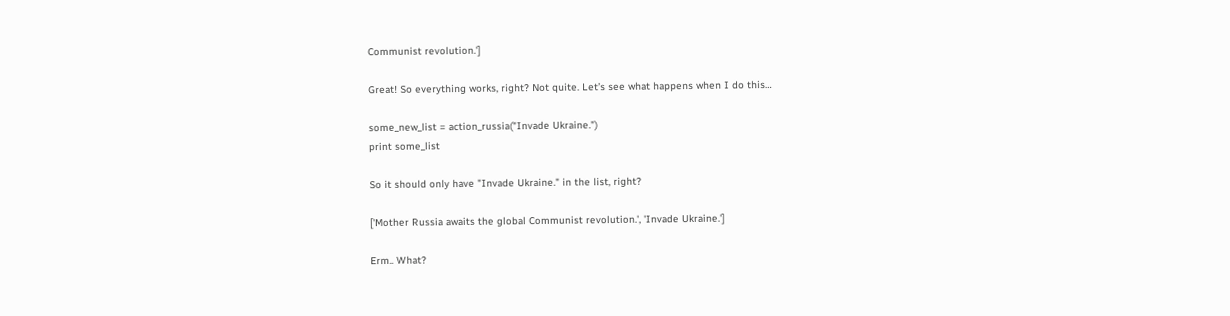Communist revolution.']

Great! So everything works, right? Not quite. Let’s see what happens when I do this…

some_new_list = action_russia("Invade Ukraine.")
print some_list

So it should only have "Invade Ukraine." in the list, right?

['Mother Russia awaits the global Communist revolution.', 'Invade Ukraine.']

Erm.. What?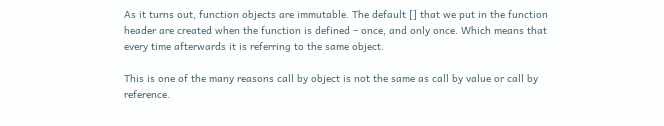As it turns out, function objects are immutable. The default [] that we put in the function header are created when the function is defined – once, and only once. Which means that every time afterwards it is referring to the same object.

This is one of the many reasons call by object is not the same as call by value or call by reference.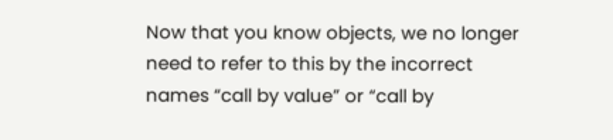Now that you know objects, we no longer need to refer to this by the incorrect names “call by value” or “call by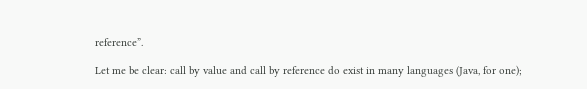reference”.

Let me be clear: call by value and call by reference do exist in many languages (Java, for one);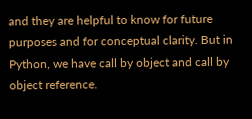and they are helpful to know for future purposes and for conceptual clarity. But in Python, we have call by object and call by object reference.